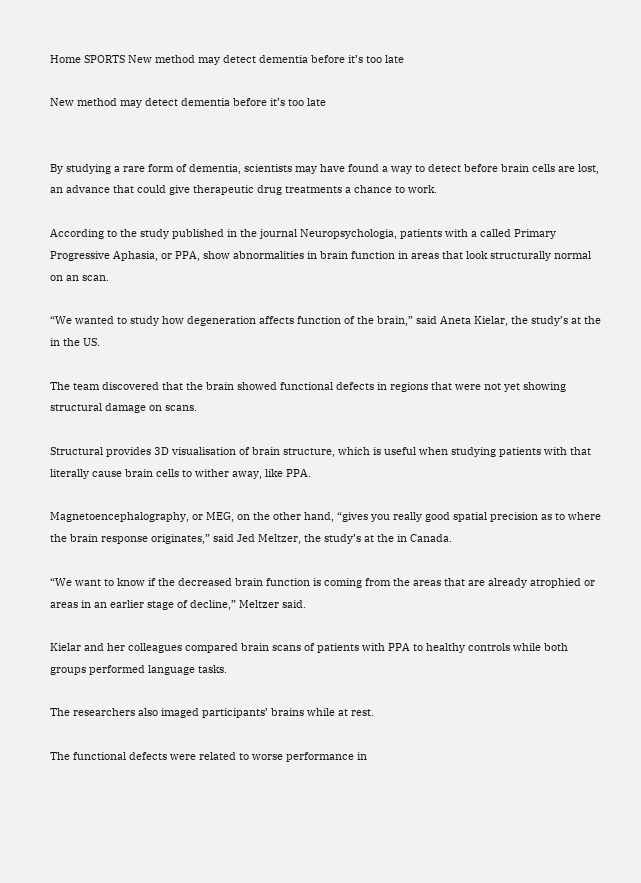Home SPORTS New method may detect dementia before it’s too late

New method may detect dementia before it’s too late


By studying a rare form of dementia, scientists may have found a way to detect before brain cells are lost, an advance that could give therapeutic drug treatments a chance to work.

According to the study published in the journal Neuropsychologia, patients with a called Primary Progressive Aphasia, or PPA, show abnormalities in brain function in areas that look structurally normal on an scan.

“We wanted to study how degeneration affects function of the brain,” said Aneta Kielar, the study’s at the in the US.

The team discovered that the brain showed functional defects in regions that were not yet showing structural damage on scans.

Structural provides 3D visualisation of brain structure, which is useful when studying patients with that literally cause brain cells to wither away, like PPA.

Magnetoencephalography, or MEG, on the other hand, “gives you really good spatial precision as to where the brain response originates,” said Jed Meltzer, the study’s at the in Canada.

“We want to know if the decreased brain function is coming from the areas that are already atrophied or areas in an earlier stage of decline,” Meltzer said.

Kielar and her colleagues compared brain scans of patients with PPA to healthy controls while both groups performed language tasks.

The researchers also imaged participants’ brains while at rest.

The functional defects were related to worse performance in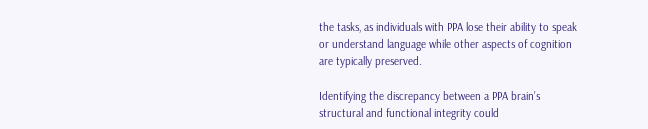the tasks, as individuals with PPA lose their ability to speak or understand language while other aspects of cognition are typically preserved.

Identifying the discrepancy between a PPA brain’s structural and functional integrity could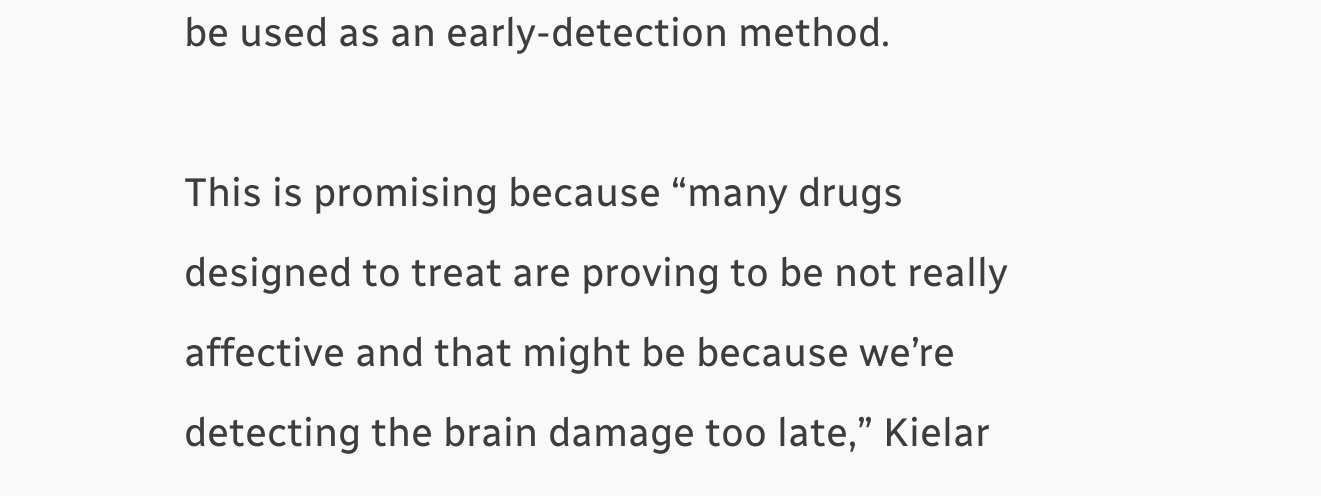be used as an early-detection method.

This is promising because “many drugs designed to treat are proving to be not really affective and that might be because we’re detecting the brain damage too late,” Kielar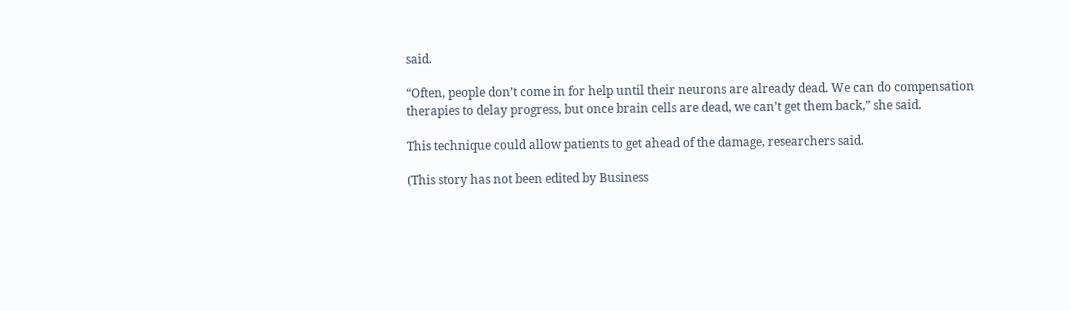said.

“Often, people don’t come in for help until their neurons are already dead. We can do compensation therapies to delay progress, but once brain cells are dead, we can’t get them back,” she said.

This technique could allow patients to get ahead of the damage, researchers said.

(This story has not been edited by Business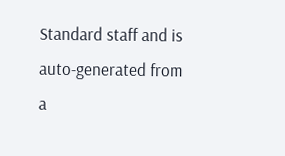Standard staff and is auto-generated from a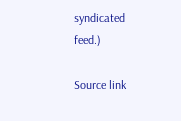syndicated feed.)

Source link